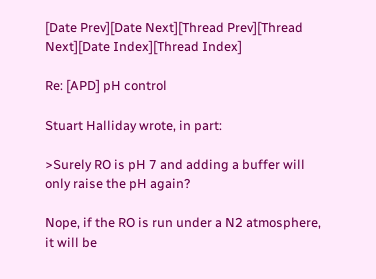[Date Prev][Date Next][Thread Prev][Thread Next][Date Index][Thread Index]

Re: [APD] pH control

Stuart Halliday wrote, in part:

>Surely RO is pH 7 and adding a buffer will only raise the pH again?

Nope, if the RO is run under a N2 atmosphere, it will be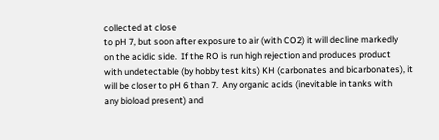collected at close
to pH 7, but soon after exposure to air (with CO2) it will decline markedly
on the acidic side.  If the RO is run high rejection and produces product
with undetectable (by hobby test kits) KH (carbonates and bicarbonates), it
will be closer to pH 6 than 7.  Any organic acids (inevitable in tanks with
any bioload present) and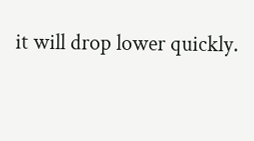it will drop lower quickly.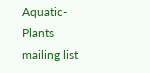Aquatic-Plants mailing list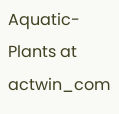Aquatic-Plants at actwin_com